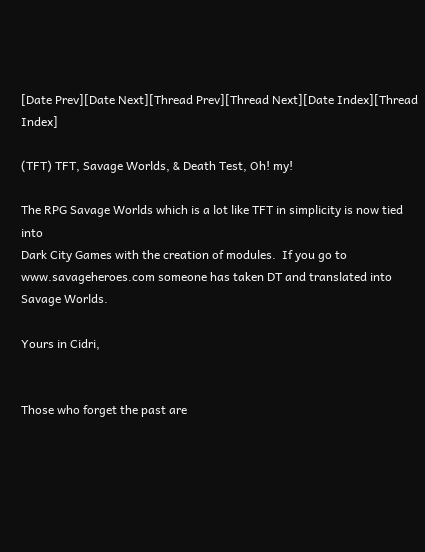[Date Prev][Date Next][Thread Prev][Thread Next][Date Index][Thread Index]

(TFT) TFT, Savage Worlds, & Death Test, Oh! my!

The RPG Savage Worlds which is a lot like TFT in simplicity is now tied into
Dark City Games with the creation of modules.  If you go to
www.savageheroes.com someone has taken DT and translated into Savage Worlds.

Yours in Cidri,


Those who forget the past are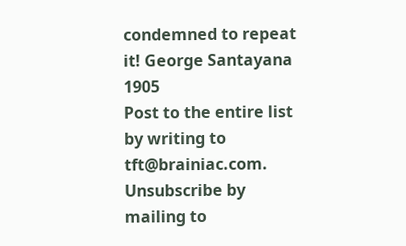condemned to repeat it! George Santayana 1905
Post to the entire list by writing to tft@brainiac.com.
Unsubscribe by mailing to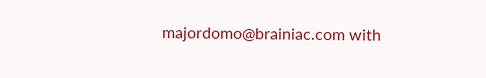majordomo@brainiac.com with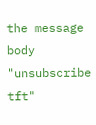the message body
"unsubscribe tft"